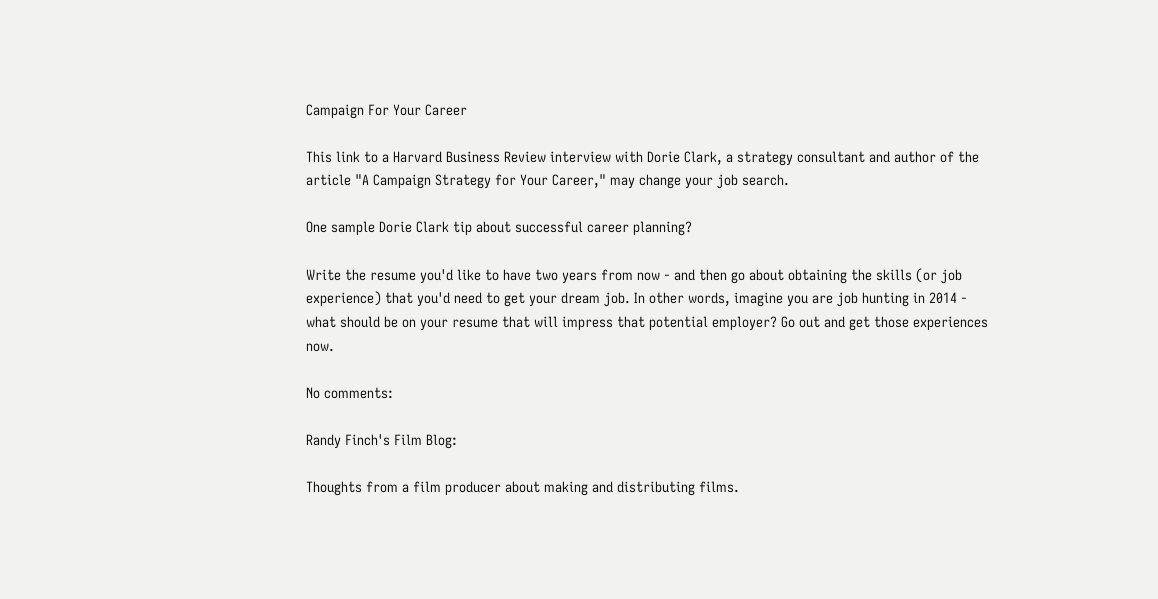Campaign For Your Career

This link to a Harvard Business Review interview with Dorie Clark, a strategy consultant and author of the article "A Campaign Strategy for Your Career," may change your job search.

One sample Dorie Clark tip about successful career planning?

Write the resume you'd like to have two years from now - and then go about obtaining the skills (or job experience) that you'd need to get your dream job. In other words, imagine you are job hunting in 2014 - what should be on your resume that will impress that potential employer? Go out and get those experiences now.

No comments:

Randy Finch's Film Blog:

Thoughts from a film producer about making and distributing films.